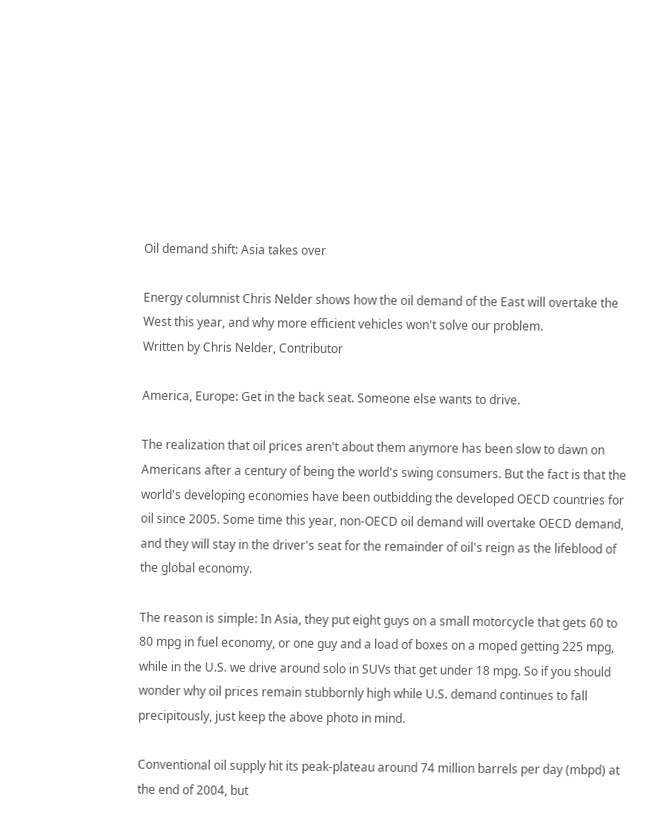Oil demand shift: Asia takes over

Energy columnist Chris Nelder shows how the oil demand of the East will overtake the West this year, and why more efficient vehicles won't solve our problem.
Written by Chris Nelder, Contributor

America, Europe: Get in the back seat. Someone else wants to drive.

The realization that oil prices aren't about them anymore has been slow to dawn on Americans after a century of being the world's swing consumers. But the fact is that the world's developing economies have been outbidding the developed OECD countries for oil since 2005. Some time this year, non-OECD oil demand will overtake OECD demand, and they will stay in the driver's seat for the remainder of oil's reign as the lifeblood of the global economy.

The reason is simple: In Asia, they put eight guys on a small motorcycle that gets 60 to 80 mpg in fuel economy, or one guy and a load of boxes on a moped getting 225 mpg, while in the U.S. we drive around solo in SUVs that get under 18 mpg. So if you should wonder why oil prices remain stubbornly high while U.S. demand continues to fall precipitously, just keep the above photo in mind.

Conventional oil supply hit its peak-plateau around 74 million barrels per day (mbpd) at the end of 2004, but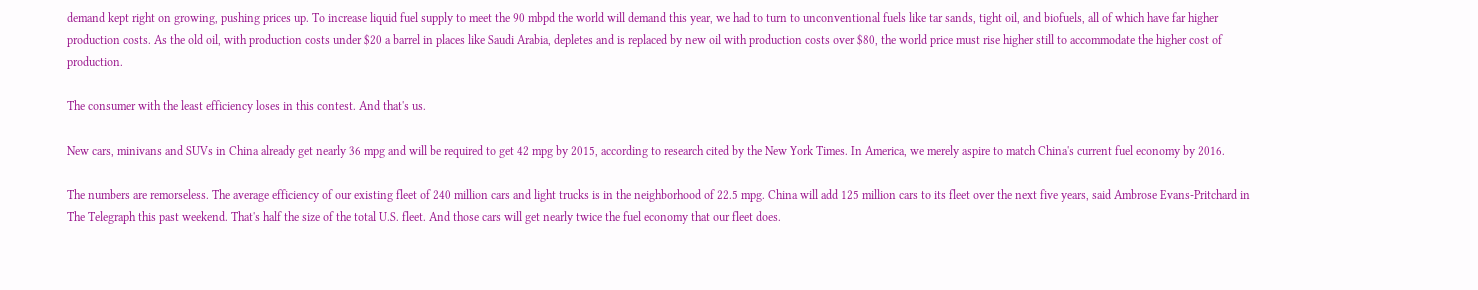demand kept right on growing, pushing prices up. To increase liquid fuel supply to meet the 90 mbpd the world will demand this year, we had to turn to unconventional fuels like tar sands, tight oil, and biofuels, all of which have far higher production costs. As the old oil, with production costs under $20 a barrel in places like Saudi Arabia, depletes and is replaced by new oil with production costs over $80, the world price must rise higher still to accommodate the higher cost of production.

The consumer with the least efficiency loses in this contest. And that's us.

New cars, minivans and SUVs in China already get nearly 36 mpg and will be required to get 42 mpg by 2015, according to research cited by the New York Times. In America, we merely aspire to match China's current fuel economy by 2016.

The numbers are remorseless. The average efficiency of our existing fleet of 240 million cars and light trucks is in the neighborhood of 22.5 mpg. China will add 125 million cars to its fleet over the next five years, said Ambrose Evans-Pritchard in The Telegraph this past weekend. That's half the size of the total U.S. fleet. And those cars will get nearly twice the fuel economy that our fleet does.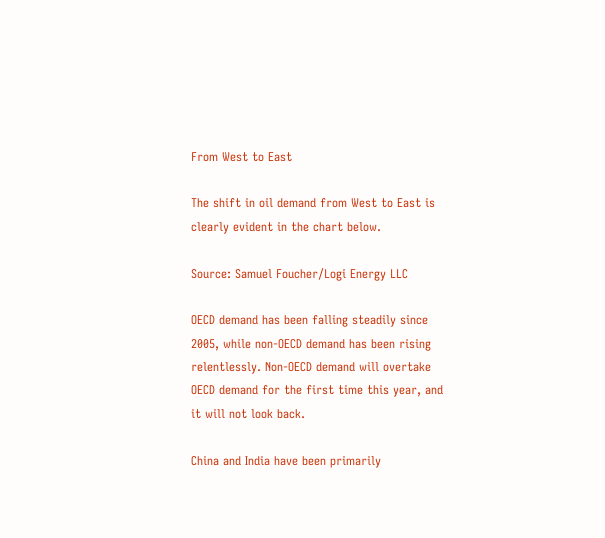From West to East

The shift in oil demand from West to East is clearly evident in the chart below.

Source: Samuel Foucher/Logi Energy LLC

OECD demand has been falling steadily since 2005, while non-OECD demand has been rising relentlessly. Non-OECD demand will overtake OECD demand for the first time this year, and it will not look back.

China and India have been primarily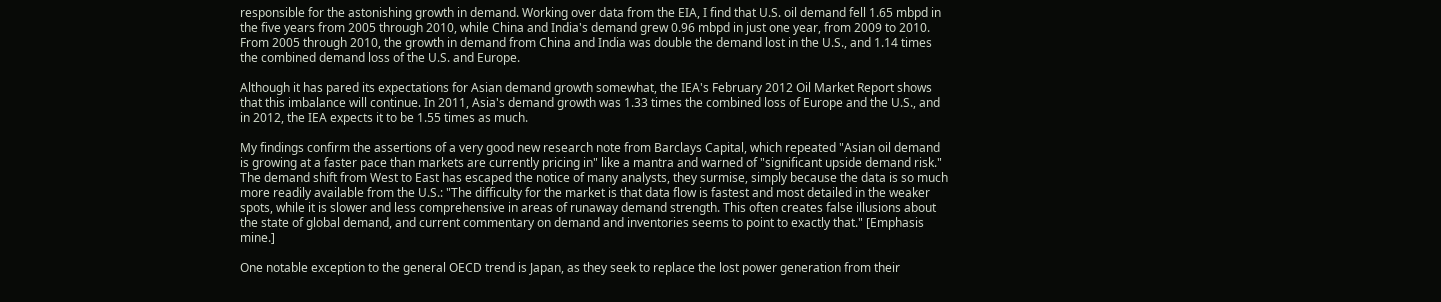responsible for the astonishing growth in demand. Working over data from the EIA, I find that U.S. oil demand fell 1.65 mbpd in the five years from 2005 through 2010, while China and India's demand grew 0.96 mbpd in just one year, from 2009 to 2010. From 2005 through 2010, the growth in demand from China and India was double the demand lost in the U.S., and 1.14 times the combined demand loss of the U.S. and Europe.

Although it has pared its expectations for Asian demand growth somewhat, the IEA's February 2012 Oil Market Report shows that this imbalance will continue. In 2011, Asia's demand growth was 1.33 times the combined loss of Europe and the U.S., and in 2012, the IEA expects it to be 1.55 times as much.

My findings confirm the assertions of a very good new research note from Barclays Capital, which repeated "Asian oil demand is growing at a faster pace than markets are currently pricing in" like a mantra and warned of "significant upside demand risk." The demand shift from West to East has escaped the notice of many analysts, they surmise, simply because the data is so much more readily available from the U.S.: "The difficulty for the market is that data flow is fastest and most detailed in the weaker spots, while it is slower and less comprehensive in areas of runaway demand strength. This often creates false illusions about the state of global demand, and current commentary on demand and inventories seems to point to exactly that." [Emphasis mine.]

One notable exception to the general OECD trend is Japan, as they seek to replace the lost power generation from their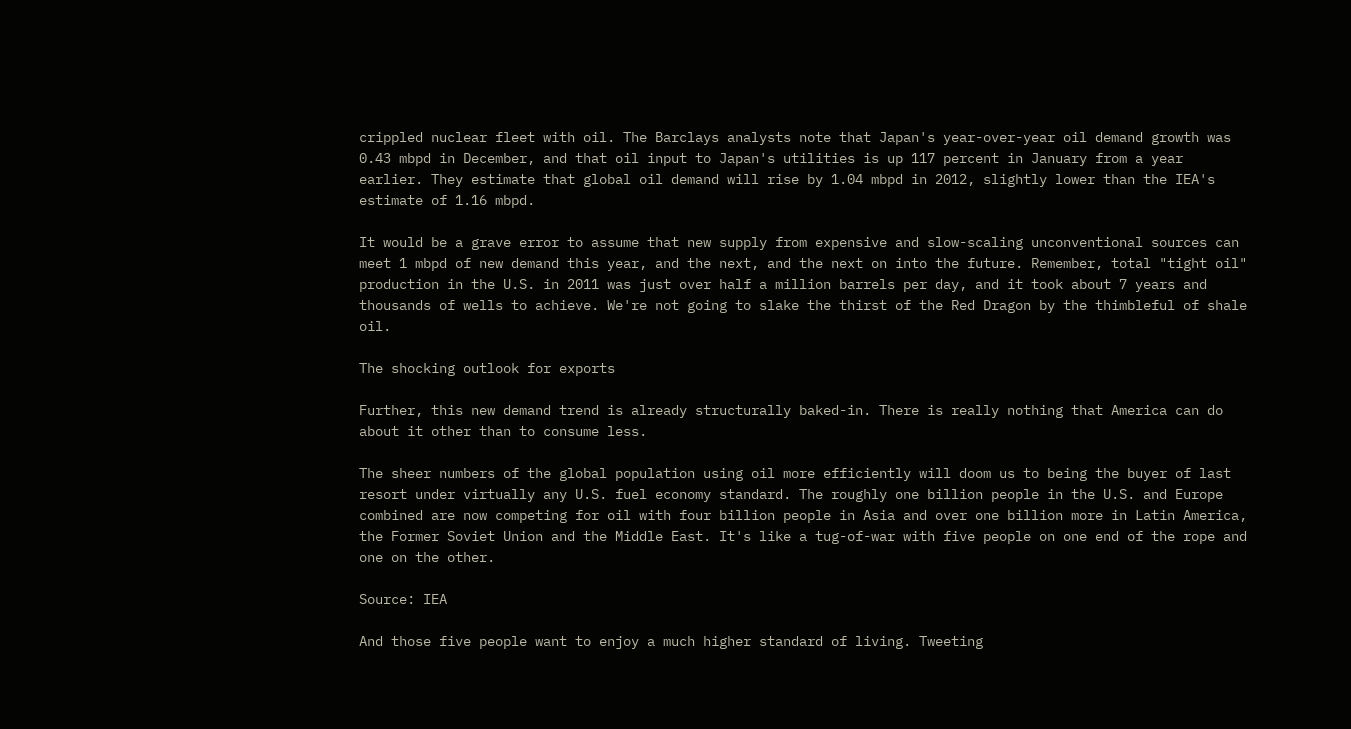crippled nuclear fleet with oil. The Barclays analysts note that Japan's year-over-year oil demand growth was 0.43 mbpd in December, and that oil input to Japan's utilities is up 117 percent in January from a year earlier. They estimate that global oil demand will rise by 1.04 mbpd in 2012, slightly lower than the IEA's estimate of 1.16 mbpd.

It would be a grave error to assume that new supply from expensive and slow-scaling unconventional sources can meet 1 mbpd of new demand this year, and the next, and the next on into the future. Remember, total "tight oil" production in the U.S. in 2011 was just over half a million barrels per day, and it took about 7 years and thousands of wells to achieve. We're not going to slake the thirst of the Red Dragon by the thimbleful of shale oil.

The shocking outlook for exports

Further, this new demand trend is already structurally baked-in. There is really nothing that America can do about it other than to consume less.

The sheer numbers of the global population using oil more efficiently will doom us to being the buyer of last resort under virtually any U.S. fuel economy standard. The roughly one billion people in the U.S. and Europe combined are now competing for oil with four billion people in Asia and over one billion more in Latin America, the Former Soviet Union and the Middle East. It's like a tug-of-war with five people on one end of the rope and one on the other.

Source: IEA

And those five people want to enjoy a much higher standard of living. Tweeting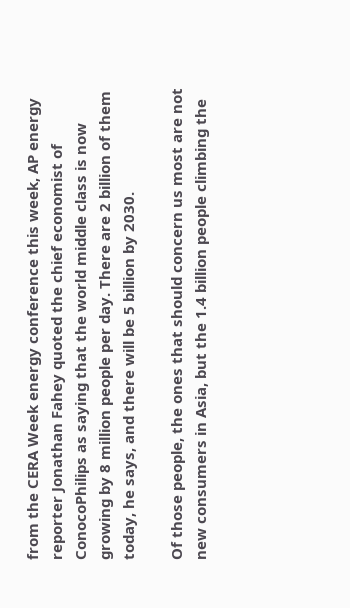from the CERA Week energy conference this week, AP energy reporter Jonathan Fahey quoted the chief economist of ConocoPhilips as saying that the world middle class is now growing by 8 million people per day. There are 2 billion of them today, he says, and there will be 5 billion by 2030.

Of those people, the ones that should concern us most are not new consumers in Asia, but the 1.4 billion people climbing the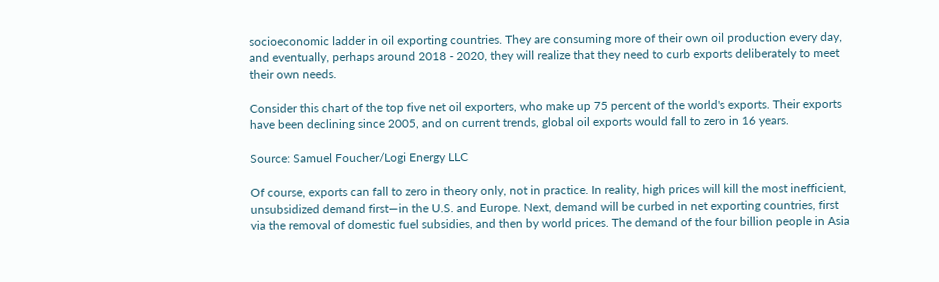socioeconomic ladder in oil exporting countries. They are consuming more of their own oil production every day, and eventually, perhaps around 2018 - 2020, they will realize that they need to curb exports deliberately to meet their own needs.

Consider this chart of the top five net oil exporters, who make up 75 percent of the world's exports. Their exports have been declining since 2005, and on current trends, global oil exports would fall to zero in 16 years.

Source: Samuel Foucher/Logi Energy LLC

Of course, exports can fall to zero in theory only, not in practice. In reality, high prices will kill the most inefficient, unsubsidized demand first—in the U.S. and Europe. Next, demand will be curbed in net exporting countries, first via the removal of domestic fuel subsidies, and then by world prices. The demand of the four billion people in Asia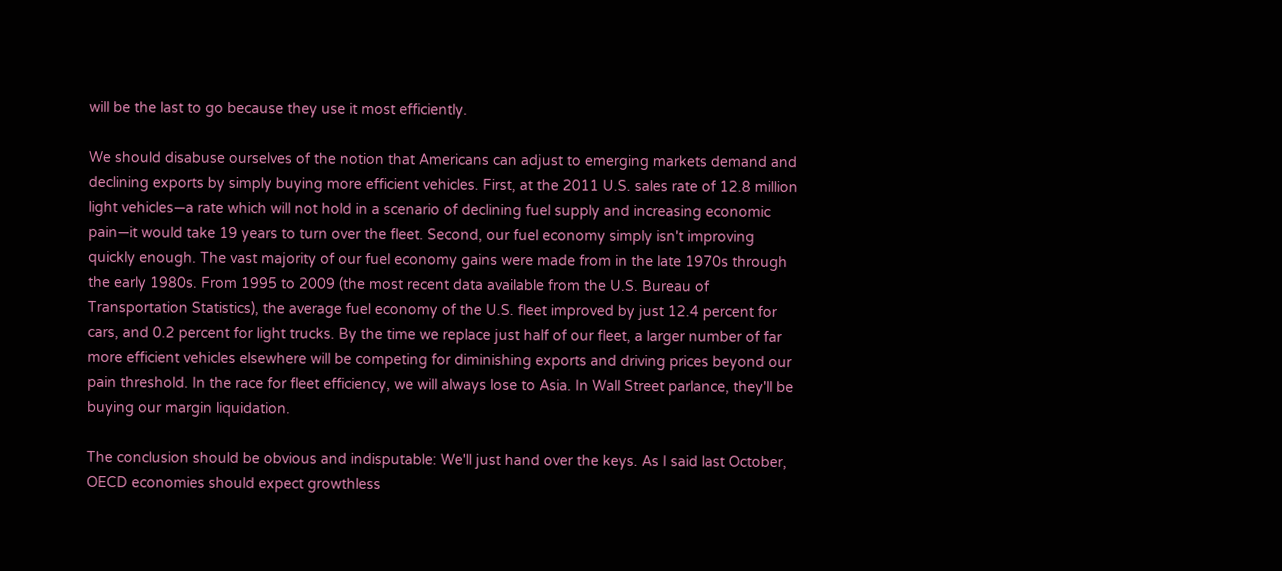will be the last to go because they use it most efficiently.

We should disabuse ourselves of the notion that Americans can adjust to emerging markets demand and declining exports by simply buying more efficient vehicles. First, at the 2011 U.S. sales rate of 12.8 million light vehicles—a rate which will not hold in a scenario of declining fuel supply and increasing economic pain—it would take 19 years to turn over the fleet. Second, our fuel economy simply isn't improving quickly enough. The vast majority of our fuel economy gains were made from in the late 1970s through the early 1980s. From 1995 to 2009 (the most recent data available from the U.S. Bureau of Transportation Statistics), the average fuel economy of the U.S. fleet improved by just 12.4 percent for cars, and 0.2 percent for light trucks. By the time we replace just half of our fleet, a larger number of far more efficient vehicles elsewhere will be competing for diminishing exports and driving prices beyond our pain threshold. In the race for fleet efficiency, we will always lose to Asia. In Wall Street parlance, they'll be buying our margin liquidation.

The conclusion should be obvious and indisputable: We'll just hand over the keys. As I said last October, OECD economies should expect growthless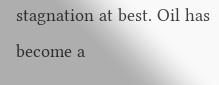stagnation at best. Oil has become a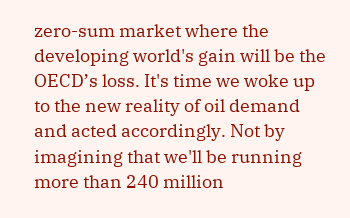zero-sum market where the developing world's gain will be the OECD’s loss. It's time we woke up to the new reality of oil demand and acted accordingly. Not by imagining that we'll be running more than 240 million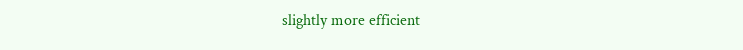slightly more efficient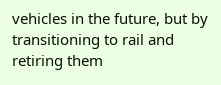vehicles in the future, but by transitioning to rail and retiring them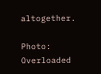altogether.

Photo: Overloaded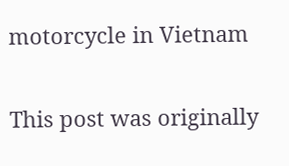motorcycle in Vietnam

This post was originally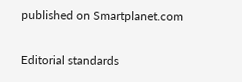published on Smartplanet.com

Editorial standards